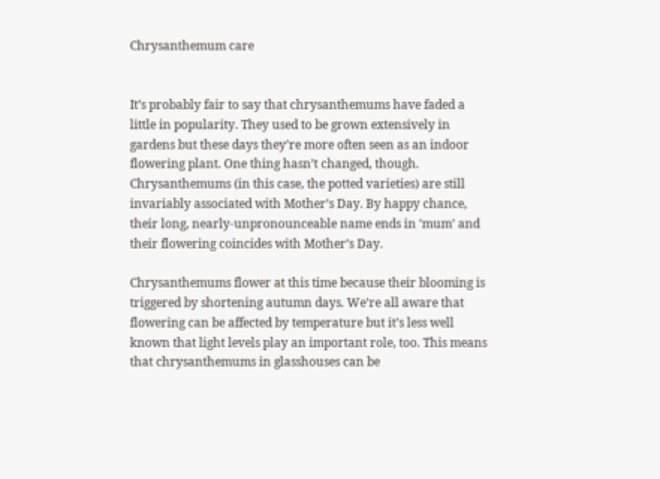Chrysanthemum care


It’s probably fair to say that chrysanthemums have faded a little in popularity. They used to be grown extensively in gardens but these days they’re more often seen as an indoor flowering plant. One thing hasn’t changed, though. Chrysanthemums (in this case, the potted varieties) are still invariably associated with Mother’s Day. By happy chance, their long, nearly-unpronounceable name ends in ‘mum’ and their flowering coincides with Mother’s Day.

Chrysanthemums flower at this time because their blooming is triggered by shortening autumn days. We’re all aware that flowering can be affected by temperature but it’s less well known that light levels play an important role, too. This means that chrysanthemums in glasshouses can be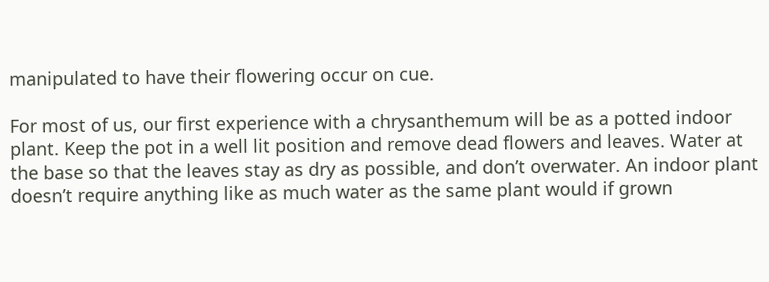manipulated to have their flowering occur on cue.

For most of us, our first experience with a chrysanthemum will be as a potted indoor plant. Keep the pot in a well lit position and remove dead flowers and leaves. Water at the base so that the leaves stay as dry as possible, and don’t overwater. An indoor plant doesn’t require anything like as much water as the same plant would if grown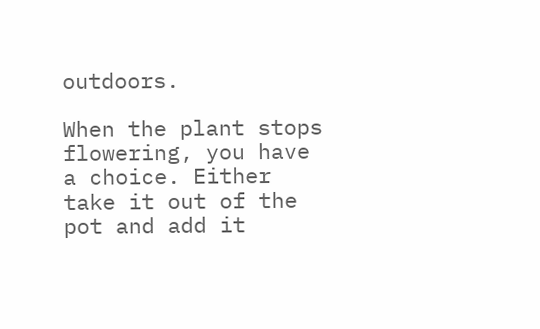outdoors.

When the plant stops flowering, you have a choice. Either take it out of the pot and add it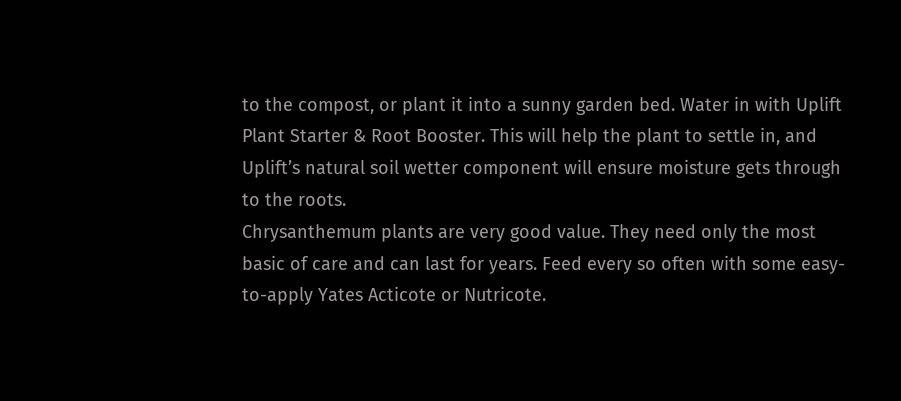to the compost, or plant it into a sunny garden bed. Water in with Uplift Plant Starter & Root Booster. This will help the plant to settle in, and Uplift’s natural soil wetter component will ensure moisture gets through to the roots.
Chrysanthemum plants are very good value. They need only the most basic of care and can last for years. Feed every so often with some easy-to-apply Yates Acticote or Nutricote.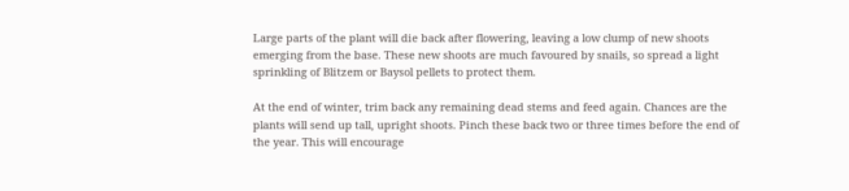Large parts of the plant will die back after flowering, leaving a low clump of new shoots emerging from the base. These new shoots are much favoured by snails, so spread a light sprinkling of Blitzem or Baysol pellets to protect them.

At the end of winter, trim back any remaining dead stems and feed again. Chances are the plants will send up tall, upright shoots. Pinch these back two or three times before the end of the year. This will encourage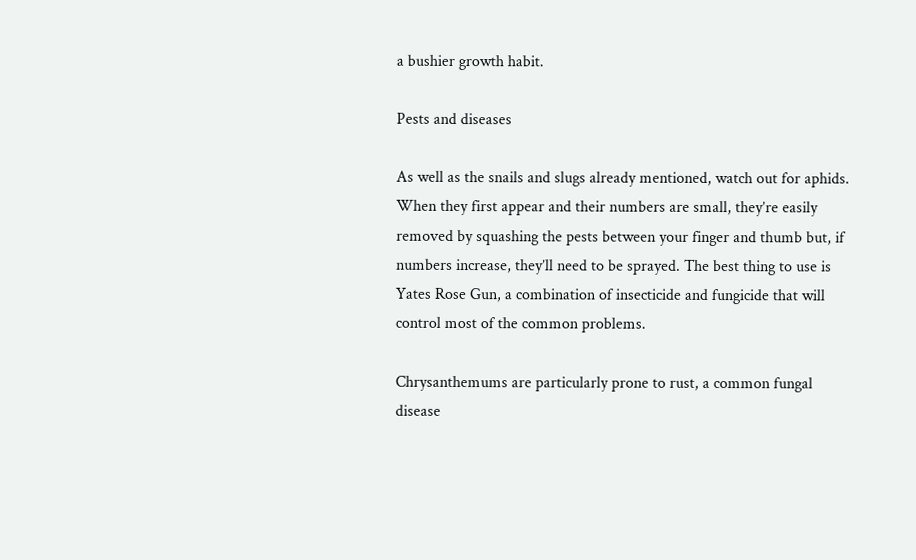a bushier growth habit.

Pests and diseases

As well as the snails and slugs already mentioned, watch out for aphids. When they first appear and their numbers are small, they’re easily removed by squashing the pests between your finger and thumb but, if numbers increase, they’ll need to be sprayed. The best thing to use is Yates Rose Gun, a combination of insecticide and fungicide that will control most of the common problems.

Chrysanthemums are particularly prone to rust, a common fungal disease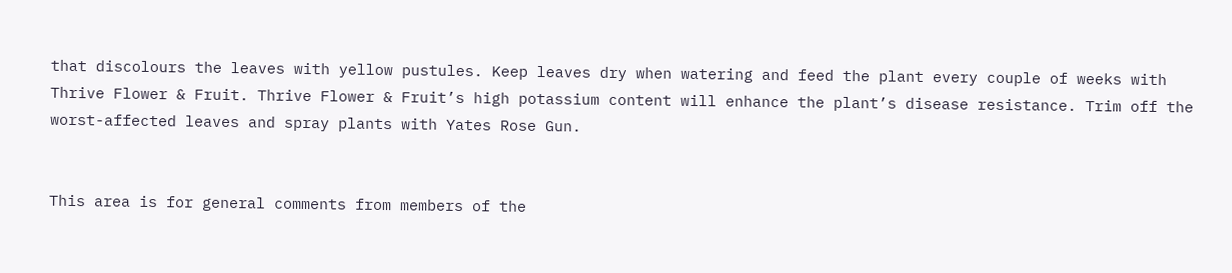that discolours the leaves with yellow pustules. Keep leaves dry when watering and feed the plant every couple of weeks with Thrive Flower & Fruit. Thrive Flower & Fruit’s high potassium content will enhance the plant’s disease resistance. Trim off the worst-affected leaves and spray plants with Yates Rose Gun.


This area is for general comments from members of the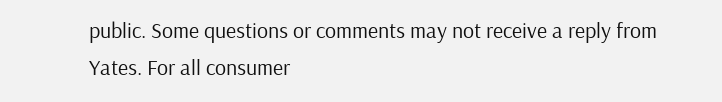public. Some questions or comments may not receive a reply from Yates. For all consumer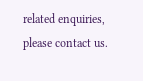related enquiries, please contact us.